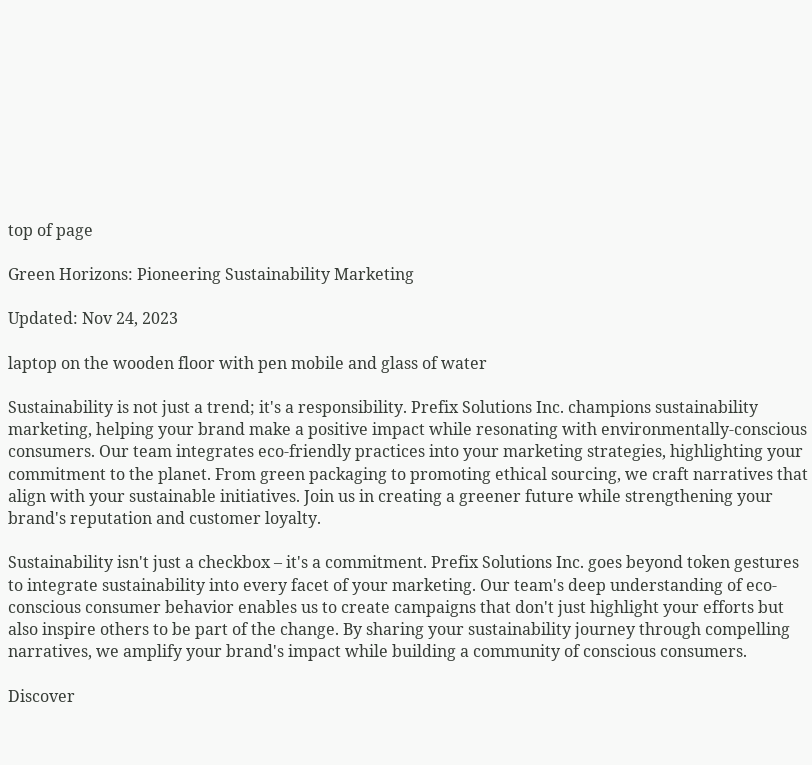top of page

Green Horizons: Pioneering Sustainability Marketing

Updated: Nov 24, 2023

laptop on the wooden floor with pen mobile and glass of water

Sustainability is not just a trend; it's a responsibility. Prefix Solutions Inc. champions sustainability marketing, helping your brand make a positive impact while resonating with environmentally-conscious consumers. Our team integrates eco-friendly practices into your marketing strategies, highlighting your commitment to the planet. From green packaging to promoting ethical sourcing, we craft narratives that align with your sustainable initiatives. Join us in creating a greener future while strengthening your brand's reputation and customer loyalty.

Sustainability isn't just a checkbox – it's a commitment. Prefix Solutions Inc. goes beyond token gestures to integrate sustainability into every facet of your marketing. Our team's deep understanding of eco-conscious consumer behavior enables us to create campaigns that don't just highlight your efforts but also inspire others to be part of the change. By sharing your sustainability journey through compelling narratives, we amplify your brand's impact while building a community of conscious consumers.

Discover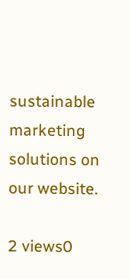sustainable marketing solutions on our website.

2 views0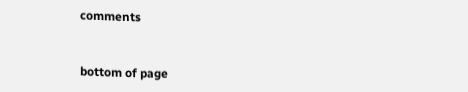comments


bottom of page